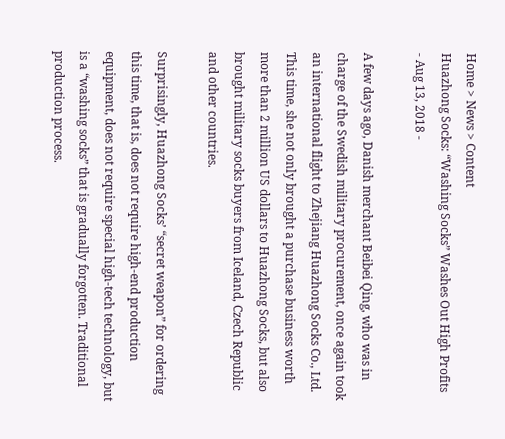Home > News > Content
Huazhong Socks: “Washing Socks” Washes Out High Profits
- Aug 13, 2018 -

A few days ago, Danish merchant Beibei Qing, who was in charge of the Swedish military procurement, once again took an international flight to Zhejiang Huazhong Socks Co., Ltd. This time, she not only brought a purchase business worth more than 2 million US dollars to Huazhong Socks, but also brought military socks buyers from Iceland, Czech Republic and other countries.

Surprisingly, Huazhong Socks’ “secret weapon” for ordering this time, that is, does not require high-end production equipment, does not require special high-tech technology, but is a “washing socks” that is gradually forgotten. Traditional production process.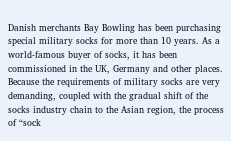Danish merchants Bay Bowling has been purchasing special military socks for more than 10 years. As a world-famous buyer of socks, it has been commissioned in the UK, Germany and other places. Because the requirements of military socks are very demanding, coupled with the gradual shift of the socks industry chain to the Asian region, the process of “sock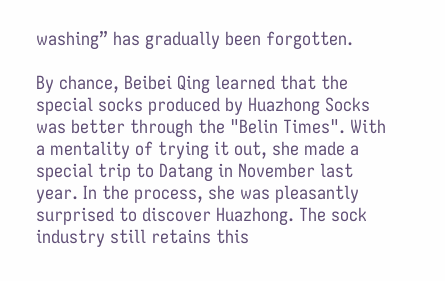washing” has gradually been forgotten.

By chance, Beibei Qing learned that the special socks produced by Huazhong Socks was better through the "Belin Times". With a mentality of trying it out, she made a special trip to Datang in November last year. In the process, she was pleasantly surprised to discover Huazhong. The sock industry still retains this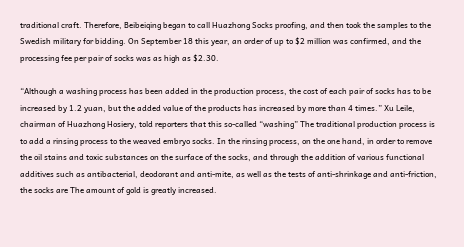traditional craft. Therefore, Beibeiqing began to call Huazhong Socks proofing, and then took the samples to the Swedish military for bidding. On September 18 this year, an order of up to $2 million was confirmed, and the processing fee per pair of socks was as high as $2.30.

“Although a washing process has been added in the production process, the cost of each pair of socks has to be increased by 1.2 yuan, but the added value of the products has increased by more than 4 times.” Xu Leile, chairman of Huazhong Hosiery, told reporters that this so-called “washing” The traditional production process is to add a rinsing process to the weaved embryo socks. In the rinsing process, on the one hand, in order to remove the oil stains and toxic substances on the surface of the socks, and through the addition of various functional additives such as antibacterial, deodorant and anti-mite, as well as the tests of anti-shrinkage and anti-friction, the socks are The amount of gold is greatly increased.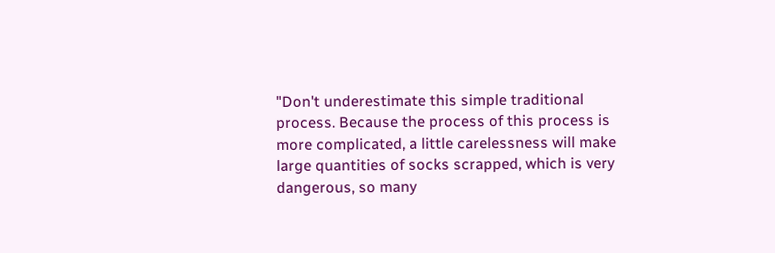"Don't underestimate this simple traditional process. Because the process of this process is more complicated, a little carelessness will make large quantities of socks scrapped, which is very dangerous, so many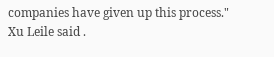companies have given up this process." Xu Leile said .